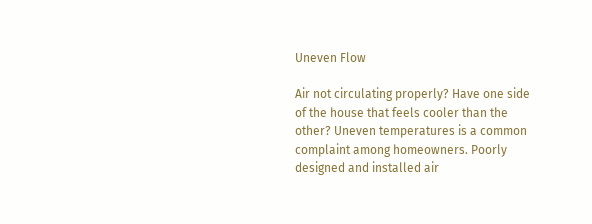Uneven Flow

Air not circulating properly? Have one side of the house that feels cooler than the other? Uneven temperatures is a common complaint among homeowners. Poorly designed and installed air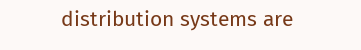distribution systems are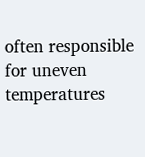often responsible for uneven temperatures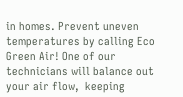in homes. Prevent uneven temperatures by calling Eco Green Air! One of our technicians will balance out your air flow,  keeping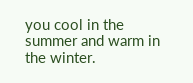you cool in the summer and warm in the winter.